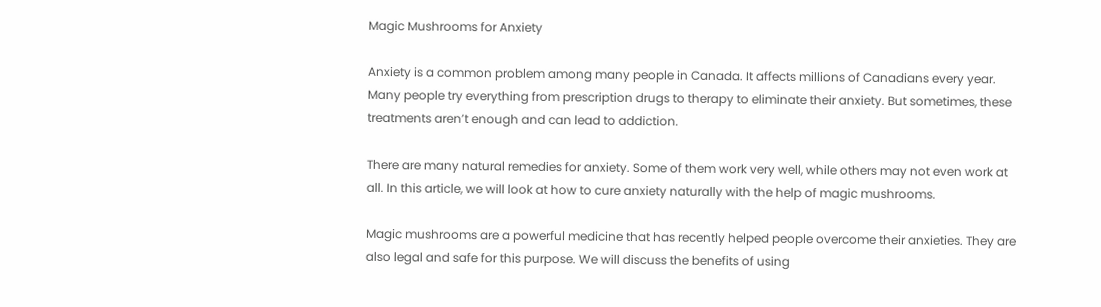Magic Mushrooms for Anxiety

Anxiety is a common problem among many people in Canada. It affects millions of Canadians every year. Many people try everything from prescription drugs to therapy to eliminate their anxiety. But sometimes, these treatments aren’t enough and can lead to addiction.

There are many natural remedies for anxiety. Some of them work very well, while others may not even work at all. In this article, we will look at how to cure anxiety naturally with the help of magic mushrooms.

Magic mushrooms are a powerful medicine that has recently helped people overcome their anxieties. They are also legal and safe for this purpose. We will discuss the benefits of using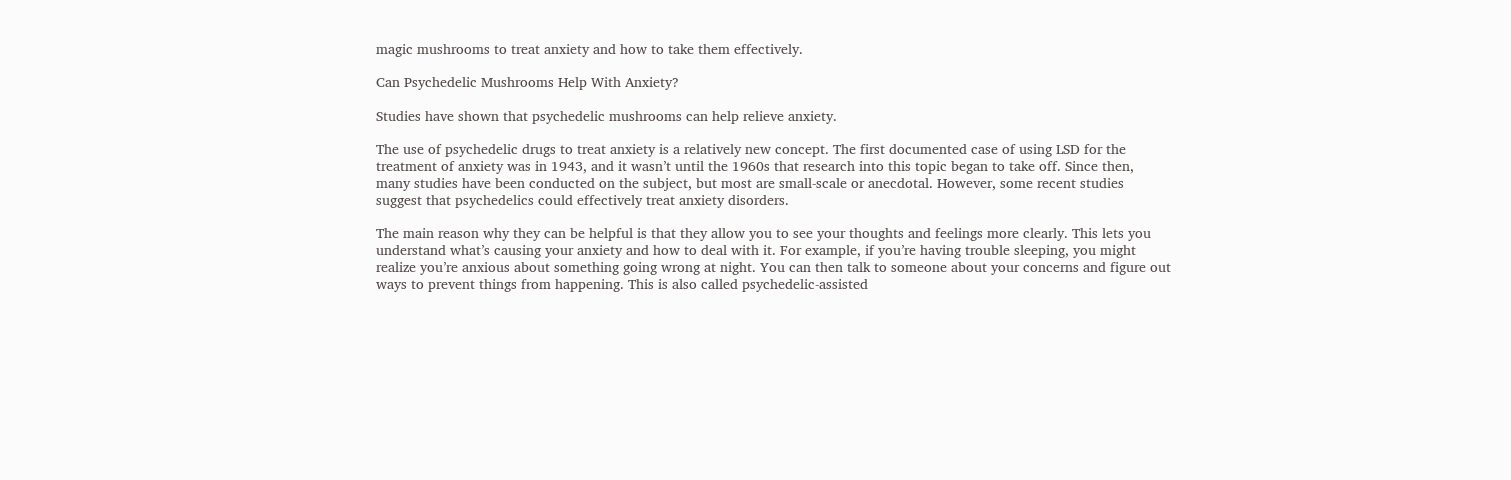magic mushrooms to treat anxiety and how to take them effectively.

Can Psychedelic Mushrooms Help With Anxiety?

Studies have shown that psychedelic mushrooms can help relieve anxiety.

The use of psychedelic drugs to treat anxiety is a relatively new concept. The first documented case of using LSD for the treatment of anxiety was in 1943, and it wasn’t until the 1960s that research into this topic began to take off. Since then, many studies have been conducted on the subject, but most are small-scale or anecdotal. However, some recent studies suggest that psychedelics could effectively treat anxiety disorders.

The main reason why they can be helpful is that they allow you to see your thoughts and feelings more clearly. This lets you understand what’s causing your anxiety and how to deal with it. For example, if you’re having trouble sleeping, you might realize you’re anxious about something going wrong at night. You can then talk to someone about your concerns and figure out ways to prevent things from happening. This is also called psychedelic-assisted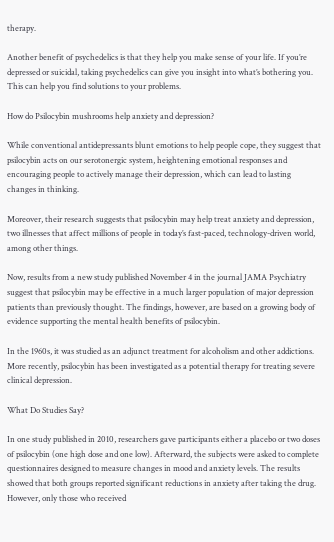therapy.

Another benefit of psychedelics is that they help you make sense of your life. If you’re depressed or suicidal, taking psychedelics can give you insight into what’s bothering you. This can help you find solutions to your problems.

How do Psilocybin mushrooms help anxiety and depression?

While conventional antidepressants blunt emotions to help people cope, they suggest that psilocybin acts on our serotonergic system, heightening emotional responses and encouraging people to actively manage their depression, which can lead to lasting changes in thinking.

Moreover, their research suggests that psilocybin may help treat anxiety and depression, two illnesses that affect millions of people in today’s fast-paced, technology-driven world, among other things.

Now, results from a new study published November 4 in the journal JAMA Psychiatry suggest that psilocybin may be effective in a much larger population of major depression patients than previously thought. The findings, however, are based on a growing body of evidence supporting the mental health benefits of psilocybin.

In the 1960s, it was studied as an adjunct treatment for alcoholism and other addictions. More recently, psilocybin has been investigated as a potential therapy for treating severe clinical depression.

What Do Studies Say?

In one study published in 2010, researchers gave participants either a placebo or two doses of psilocybin (one high dose and one low). Afterward, the subjects were asked to complete questionnaires designed to measure changes in mood and anxiety levels. The results showed that both groups reported significant reductions in anxiety after taking the drug. However, only those who received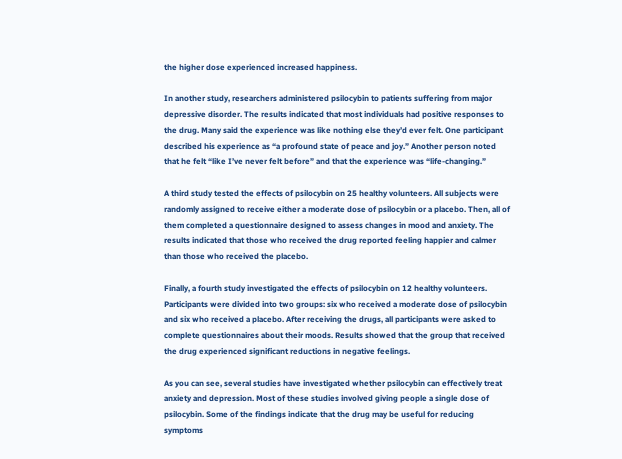the higher dose experienced increased happiness.

In another study, researchers administered psilocybin to patients suffering from major depressive disorder. The results indicated that most individuals had positive responses to the drug. Many said the experience was like nothing else they’d ever felt. One participant described his experience as “a profound state of peace and joy.” Another person noted that he felt “like I’ve never felt before” and that the experience was “life-changing.”

A third study tested the effects of psilocybin on 25 healthy volunteers. All subjects were randomly assigned to receive either a moderate dose of psilocybin or a placebo. Then, all of them completed a questionnaire designed to assess changes in mood and anxiety. The results indicated that those who received the drug reported feeling happier and calmer than those who received the placebo.

Finally, a fourth study investigated the effects of psilocybin on 12 healthy volunteers. Participants were divided into two groups: six who received a moderate dose of psilocybin and six who received a placebo. After receiving the drugs, all participants were asked to complete questionnaires about their moods. Results showed that the group that received the drug experienced significant reductions in negative feelings.

As you can see, several studies have investigated whether psilocybin can effectively treat anxiety and depression. Most of these studies involved giving people a single dose of psilocybin. Some of the findings indicate that the drug may be useful for reducing symptoms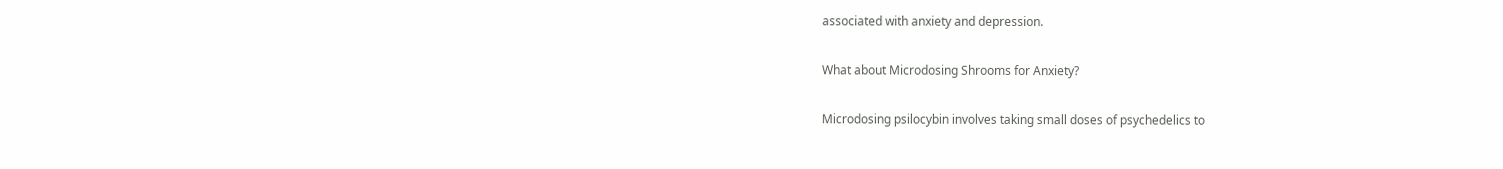associated with anxiety and depression.

What about Microdosing Shrooms for Anxiety?

Microdosing psilocybin involves taking small doses of psychedelics to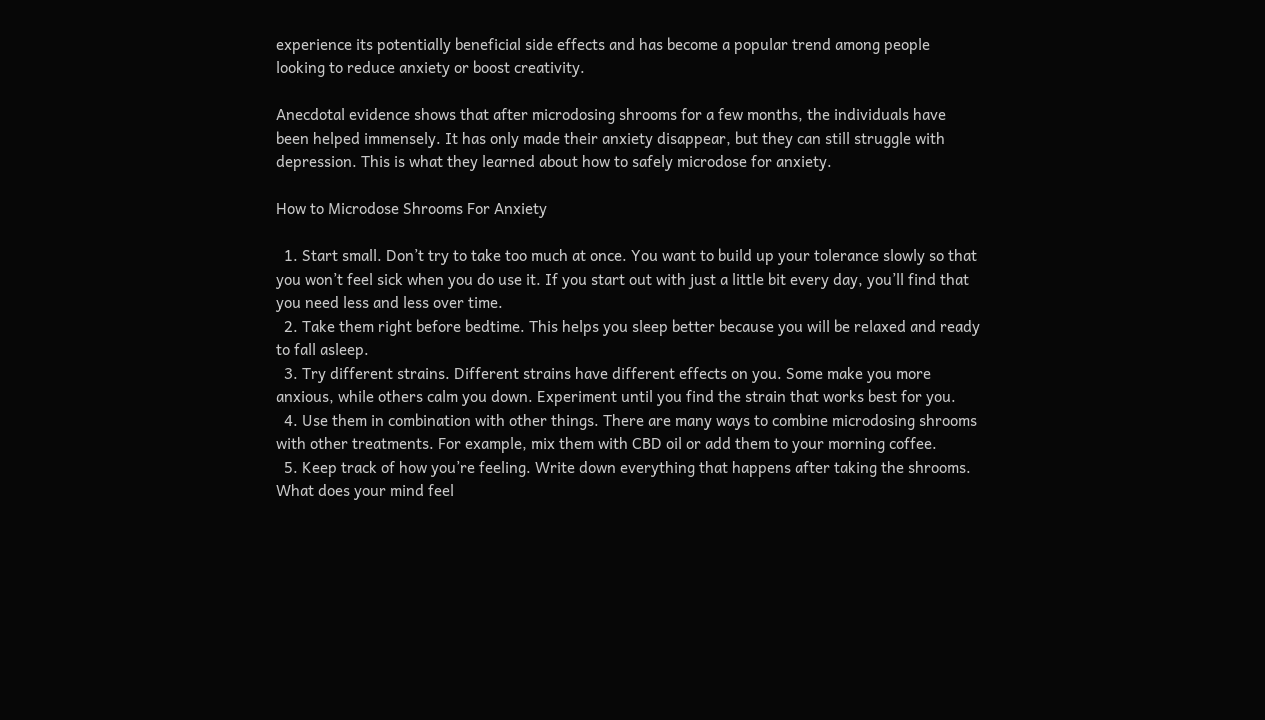experience its potentially beneficial side effects and has become a popular trend among people looking to reduce anxiety or boost creativity.

Anecdotal evidence shows that after microdosing shrooms for a few months, the individuals have been helped immensely. It has only made their anxiety disappear, but they can still struggle with depression. This is what they learned about how to safely microdose for anxiety.

How to Microdose Shrooms For Anxiety

  1. Start small. Don’t try to take too much at once. You want to build up your tolerance slowly so that you won’t feel sick when you do use it. If you start out with just a little bit every day, you’ll find that you need less and less over time.
  2. Take them right before bedtime. This helps you sleep better because you will be relaxed and ready to fall asleep.
  3. Try different strains. Different strains have different effects on you. Some make you more anxious, while others calm you down. Experiment until you find the strain that works best for you.
  4. Use them in combination with other things. There are many ways to combine microdosing shrooms with other treatments. For example, mix them with CBD oil or add them to your morning coffee.
  5. Keep track of how you’re feeling. Write down everything that happens after taking the shrooms. What does your mind feel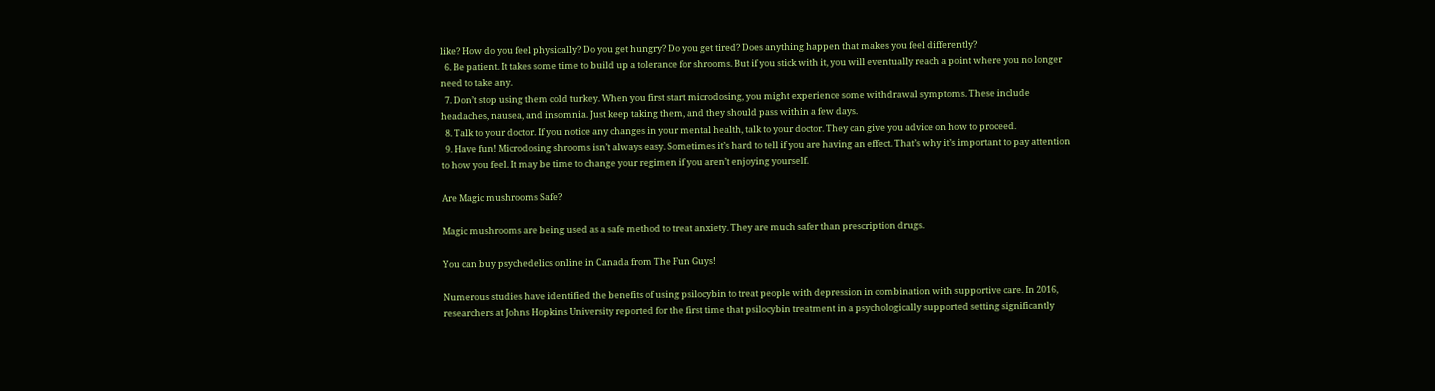like? How do you feel physically? Do you get hungry? Do you get tired? Does anything happen that makes you feel differently?
  6. Be patient. It takes some time to build up a tolerance for shrooms. But if you stick with it, you will eventually reach a point where you no longer need to take any.
  7. Don’t stop using them cold turkey. When you first start microdosing, you might experience some withdrawal symptoms. These include headaches, nausea, and insomnia. Just keep taking them, and they should pass within a few days.
  8. Talk to your doctor. If you notice any changes in your mental health, talk to your doctor. They can give you advice on how to proceed.
  9. Have fun! Microdosing shrooms isn’t always easy. Sometimes it’s hard to tell if you are having an effect. That’s why it’s important to pay attention to how you feel. It may be time to change your regimen if you aren’t enjoying yourself.

Are Magic mushrooms Safe?

Magic mushrooms are being used as a safe method to treat anxiety. They are much safer than prescription drugs.

You can buy psychedelics online in Canada from The Fun Guys!

Numerous studies have identified the benefits of using psilocybin to treat people with depression in combination with supportive care. In 2016, researchers at Johns Hopkins University reported for the first time that psilocybin treatment in a psychologically supported setting significantly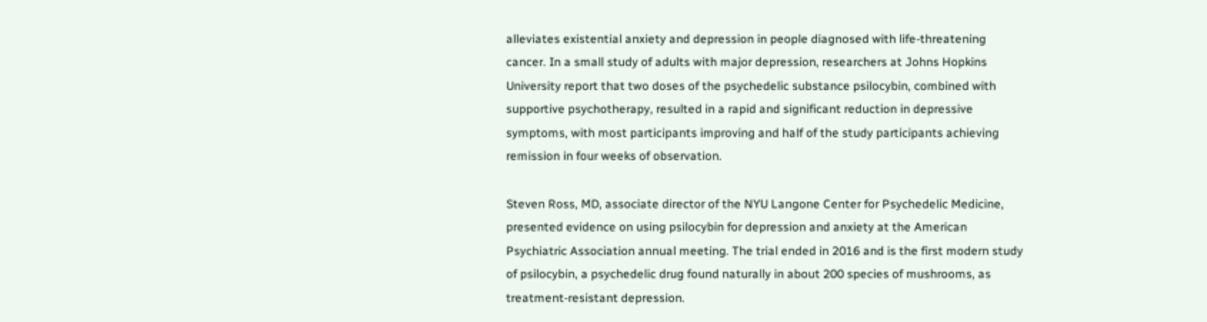alleviates existential anxiety and depression in people diagnosed with life-threatening cancer. In a small study of adults with major depression, researchers at Johns Hopkins University report that two doses of the psychedelic substance psilocybin, combined with supportive psychotherapy, resulted in a rapid and significant reduction in depressive symptoms, with most participants improving and half of the study participants achieving remission in four weeks of observation.

Steven Ross, MD, associate director of the NYU Langone Center for Psychedelic Medicine, presented evidence on using psilocybin for depression and anxiety at the American Psychiatric Association annual meeting. The trial ended in 2016 and is the first modern study of psilocybin, a psychedelic drug found naturally in about 200 species of mushrooms, as treatment-resistant depression.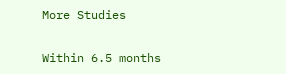More Studies

Within 6.5 months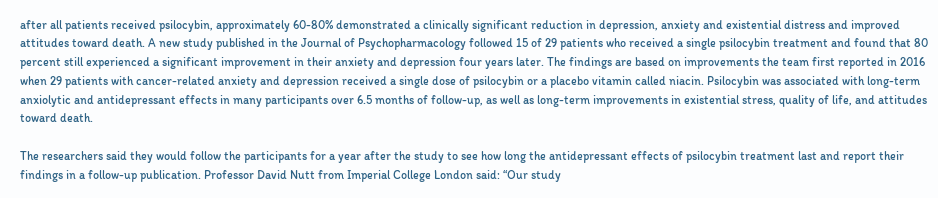after all patients received psilocybin, approximately 60-80% demonstrated a clinically significant reduction in depression, anxiety and existential distress and improved attitudes toward death. A new study published in the Journal of Psychopharmacology followed 15 of 29 patients who received a single psilocybin treatment and found that 80 percent still experienced a significant improvement in their anxiety and depression four years later. The findings are based on improvements the team first reported in 2016 when 29 patients with cancer-related anxiety and depression received a single dose of psilocybin or a placebo vitamin called niacin. Psilocybin was associated with long-term anxiolytic and antidepressant effects in many participants over 6.5 months of follow-up, as well as long-term improvements in existential stress, quality of life, and attitudes toward death.

The researchers said they would follow the participants for a year after the study to see how long the antidepressant effects of psilocybin treatment last and report their findings in a follow-up publication. Professor David Nutt from Imperial College London said: “Our study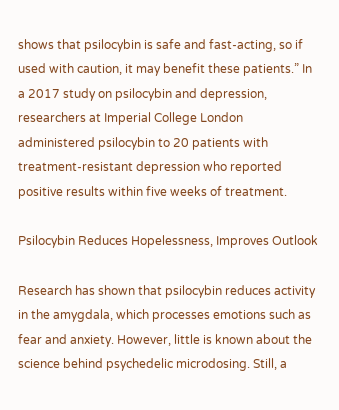shows that psilocybin is safe and fast-acting, so if used with caution, it may benefit these patients.” In a 2017 study on psilocybin and depression, researchers at Imperial College London administered psilocybin to 20 patients with treatment-resistant depression who reported positive results within five weeks of treatment.

Psilocybin Reduces Hopelessness, Improves Outlook

Research has shown that psilocybin reduces activity in the amygdala, which processes emotions such as fear and anxiety. However, little is known about the science behind psychedelic microdosing. Still, a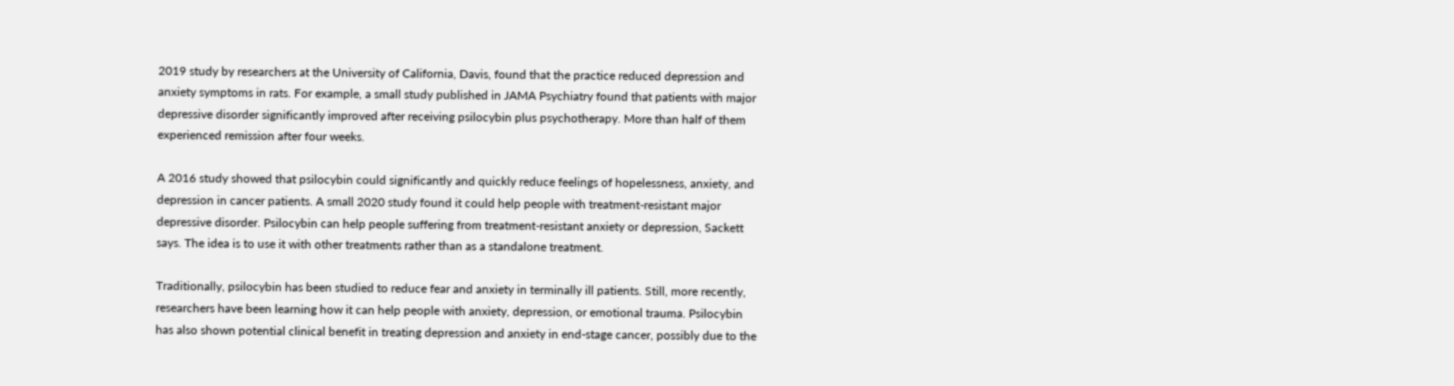2019 study by researchers at the University of California, Davis, found that the practice reduced depression and anxiety symptoms in rats. For example, a small study published in JAMA Psychiatry found that patients with major depressive disorder significantly improved after receiving psilocybin plus psychotherapy. More than half of them experienced remission after four weeks.

A 2016 study showed that psilocybin could significantly and quickly reduce feelings of hopelessness, anxiety, and depression in cancer patients. A small 2020 study found it could help people with treatment-resistant major depressive disorder. Psilocybin can help people suffering from treatment-resistant anxiety or depression, Sackett says. The idea is to use it with other treatments rather than as a standalone treatment.

Traditionally, psilocybin has been studied to reduce fear and anxiety in terminally ill patients. Still, more recently, researchers have been learning how it can help people with anxiety, depression, or emotional trauma. Psilocybin has also shown potential clinical benefit in treating depression and anxiety in end-stage cancer, possibly due to the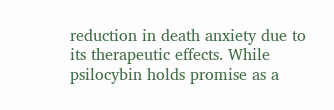reduction in death anxiety due to its therapeutic effects. While psilocybin holds promise as a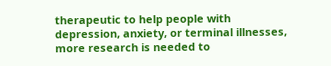therapeutic to help people with depression, anxiety, or terminal illnesses, more research is needed to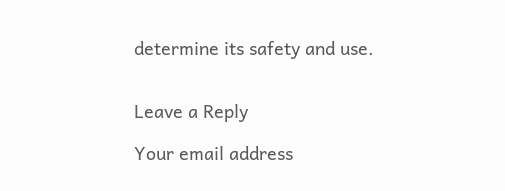determine its safety and use.


Leave a Reply

Your email address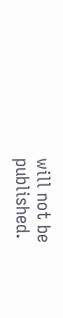will not be published.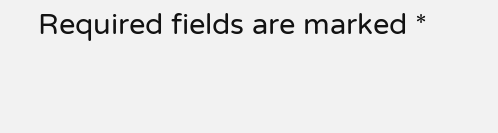Required fields are marked *